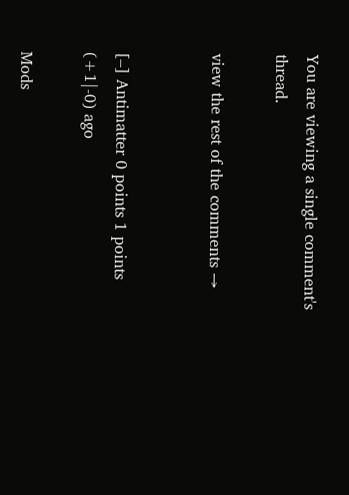You are viewing a single comment's thread.

view the rest of the comments →


[–] Antimatter 0 points 1 points (+1|-0) ago

Mods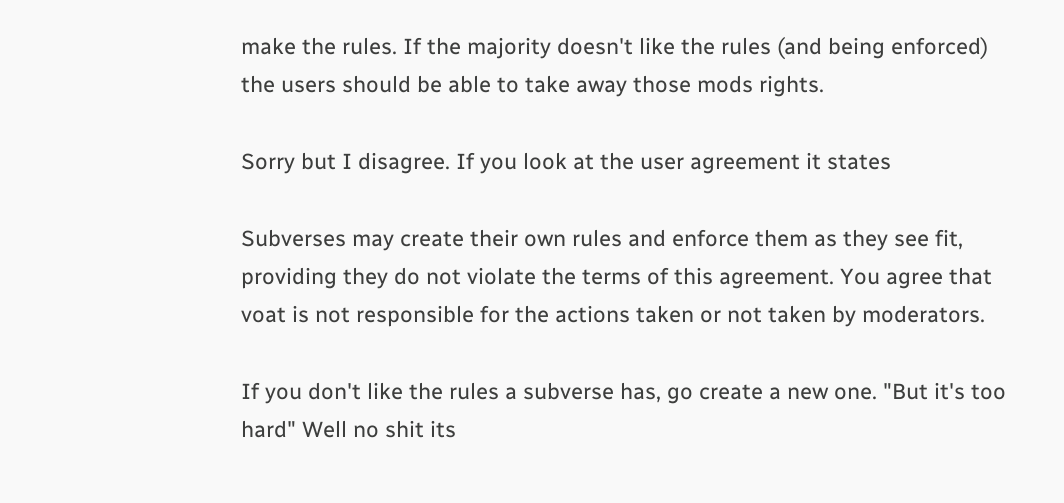make the rules. If the majority doesn't like the rules (and being enforced) the users should be able to take away those mods rights.

Sorry but I disagree. If you look at the user agreement it states

Subverses may create their own rules and enforce them as they see fit, providing they do not violate the terms of this agreement. You agree that voat is not responsible for the actions taken or not taken by moderators.

If you don't like the rules a subverse has, go create a new one. "But it's too hard" Well no shit its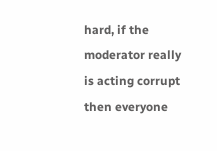hard, if the moderator really is acting corrupt then everyone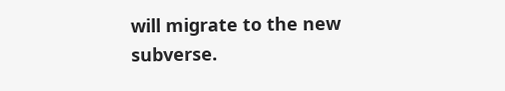will migrate to the new subverse.